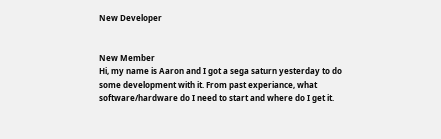New Developer


New Member
Hi, my name is Aaron and I got a sega saturn yesterday to do some development with it. From past experiance, what software/hardware do I need to start and where do I get it.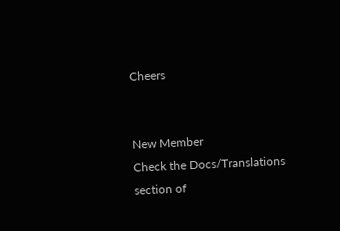Cheers


New Member
Check the Docs/Translations section of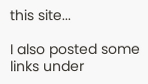this site...

I also posted some links under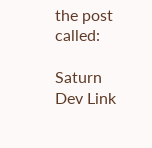the post called:

Saturn Dev Link